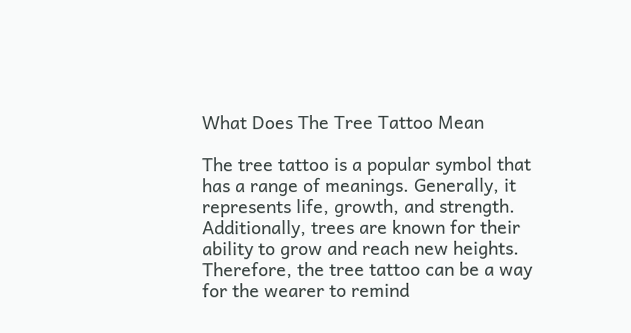What Does The Tree Tattoo Mean

The tree tattoo is a popular symbol that has a range of meanings. Generally, it represents life, growth, and strength. Additionally, trees are known for their ability to grow and reach new heights. Therefore, the tree tattoo can be a way for the wearer to remind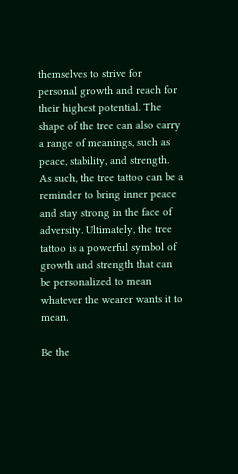themselves to strive for personal growth and reach for their highest potential. The shape of the tree can also carry a range of meanings, such as peace, stability, and strength. As such, the tree tattoo can be a reminder to bring inner peace and stay strong in the face of adversity. Ultimately, the tree tattoo is a powerful symbol of growth and strength that can be personalized to mean whatever the wearer wants it to mean.

Be the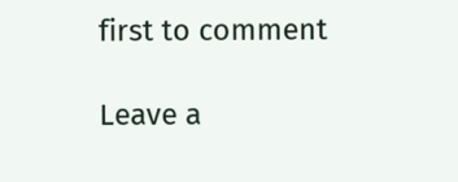first to comment

Leave a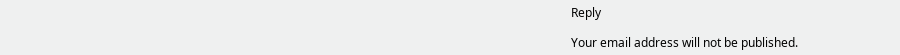Reply

Your email address will not be published.